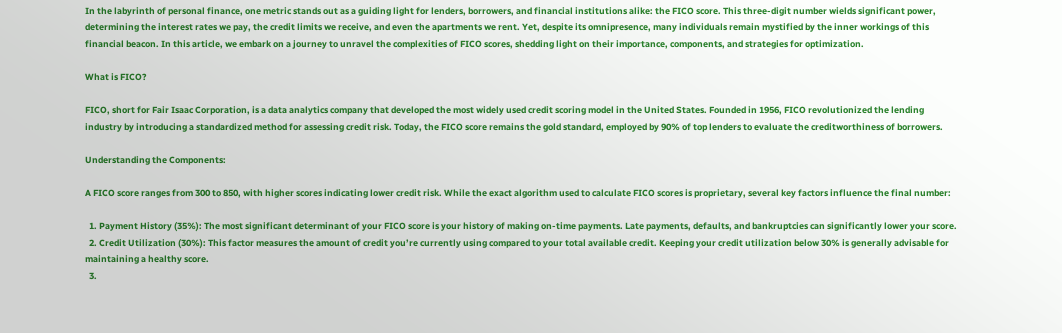In the labyrinth of personal finance, one metric stands out as a guiding light for lenders, borrowers, and financial institutions alike: the FICO score. This three-digit number wields significant power, determining the interest rates we pay, the credit limits we receive, and even the apartments we rent. Yet, despite its omnipresence, many individuals remain mystified by the inner workings of this financial beacon. In this article, we embark on a journey to unravel the complexities of FICO scores, shedding light on their importance, components, and strategies for optimization.

What is FICO?

FICO, short for Fair Isaac Corporation, is a data analytics company that developed the most widely used credit scoring model in the United States. Founded in 1956, FICO revolutionized the lending industry by introducing a standardized method for assessing credit risk. Today, the FICO score remains the gold standard, employed by 90% of top lenders to evaluate the creditworthiness of borrowers.

Understanding the Components:

A FICO score ranges from 300 to 850, with higher scores indicating lower credit risk. While the exact algorithm used to calculate FICO scores is proprietary, several key factors influence the final number:

  1. Payment History (35%): The most significant determinant of your FICO score is your history of making on-time payments. Late payments, defaults, and bankruptcies can significantly lower your score.
  2. Credit Utilization (30%): This factor measures the amount of credit you’re currently using compared to your total available credit. Keeping your credit utilization below 30% is generally advisable for maintaining a healthy score.
  3.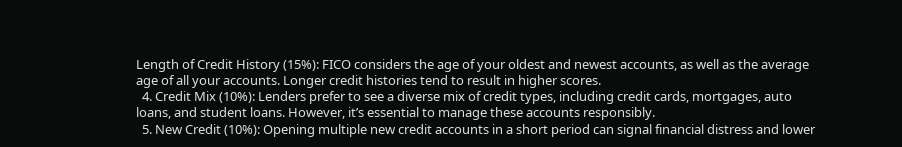Length of Credit History (15%): FICO considers the age of your oldest and newest accounts, as well as the average age of all your accounts. Longer credit histories tend to result in higher scores.
  4. Credit Mix (10%): Lenders prefer to see a diverse mix of credit types, including credit cards, mortgages, auto loans, and student loans. However, it’s essential to manage these accounts responsibly.
  5. New Credit (10%): Opening multiple new credit accounts in a short period can signal financial distress and lower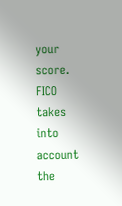your score. FICO takes into account the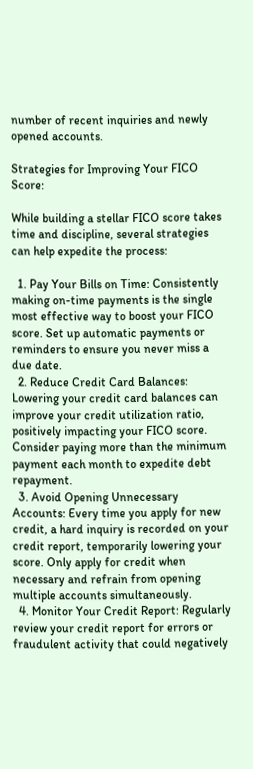number of recent inquiries and newly opened accounts.

Strategies for Improving Your FICO Score:

While building a stellar FICO score takes time and discipline, several strategies can help expedite the process:

  1. Pay Your Bills on Time: Consistently making on-time payments is the single most effective way to boost your FICO score. Set up automatic payments or reminders to ensure you never miss a due date.
  2. Reduce Credit Card Balances: Lowering your credit card balances can improve your credit utilization ratio, positively impacting your FICO score. Consider paying more than the minimum payment each month to expedite debt repayment.
  3. Avoid Opening Unnecessary Accounts: Every time you apply for new credit, a hard inquiry is recorded on your credit report, temporarily lowering your score. Only apply for credit when necessary and refrain from opening multiple accounts simultaneously.
  4. Monitor Your Credit Report: Regularly review your credit report for errors or fraudulent activity that could negatively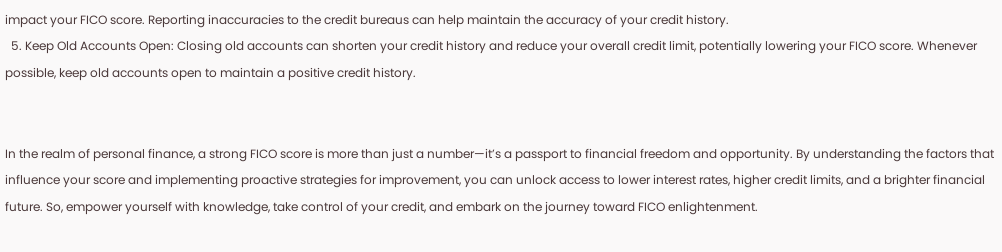impact your FICO score. Reporting inaccuracies to the credit bureaus can help maintain the accuracy of your credit history.
  5. Keep Old Accounts Open: Closing old accounts can shorten your credit history and reduce your overall credit limit, potentially lowering your FICO score. Whenever possible, keep old accounts open to maintain a positive credit history.


In the realm of personal finance, a strong FICO score is more than just a number—it’s a passport to financial freedom and opportunity. By understanding the factors that influence your score and implementing proactive strategies for improvement, you can unlock access to lower interest rates, higher credit limits, and a brighter financial future. So, empower yourself with knowledge, take control of your credit, and embark on the journey toward FICO enlightenment.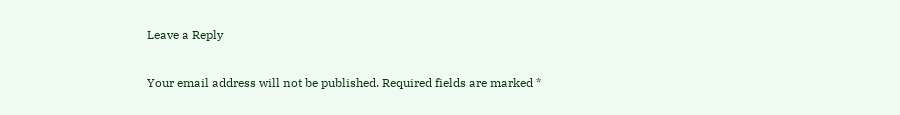Leave a Reply

Your email address will not be published. Required fields are marked *